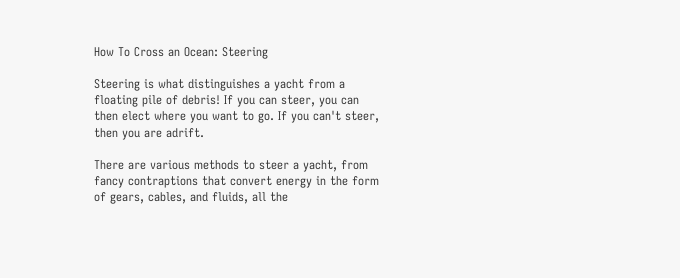How To Cross an Ocean: Steering

Steering is what distinguishes a yacht from a floating pile of debris! If you can steer, you can then elect where you want to go. If you can't steer, then you are adrift.

There are various methods to steer a yacht, from fancy contraptions that convert energy in the form of gears, cables, and fluids, all the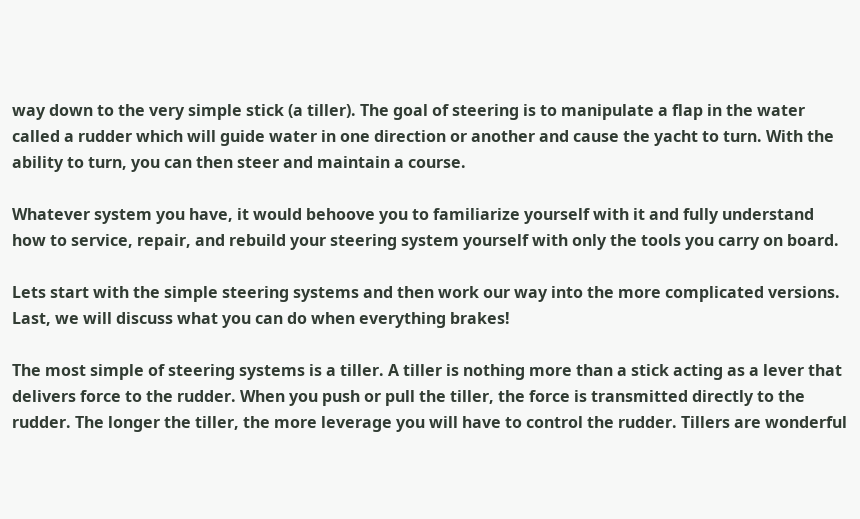way down to the very simple stick (a tiller). The goal of steering is to manipulate a flap in the water called a rudder which will guide water in one direction or another and cause the yacht to turn. With the ability to turn, you can then steer and maintain a course.

Whatever system you have, it would behoove you to familiarize yourself with it and fully understand how to service, repair, and rebuild your steering system yourself with only the tools you carry on board.

Lets start with the simple steering systems and then work our way into the more complicated versions. Last, we will discuss what you can do when everything brakes!

The most simple of steering systems is a tiller. A tiller is nothing more than a stick acting as a lever that delivers force to the rudder. When you push or pull the tiller, the force is transmitted directly to the rudder. The longer the tiller, the more leverage you will have to control the rudder. Tillers are wonderful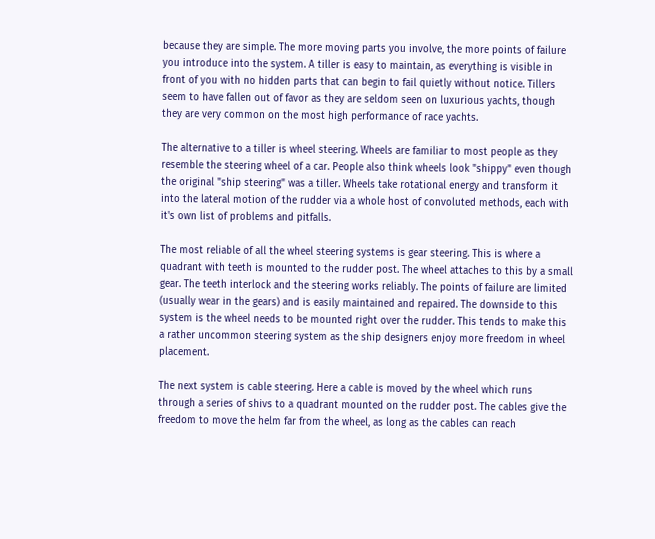because they are simple. The more moving parts you involve, the more points of failure you introduce into the system. A tiller is easy to maintain, as everything is visible in front of you with no hidden parts that can begin to fail quietly without notice. Tillers seem to have fallen out of favor as they are seldom seen on luxurious yachts, though they are very common on the most high performance of race yachts.

The alternative to a tiller is wheel steering. Wheels are familiar to most people as they resemble the steering wheel of a car. People also think wheels look "shippy" even though the original "ship steering" was a tiller. Wheels take rotational energy and transform it into the lateral motion of the rudder via a whole host of convoluted methods, each with it's own list of problems and pitfalls.

The most reliable of all the wheel steering systems is gear steering. This is where a quadrant with teeth is mounted to the rudder post. The wheel attaches to this by a small gear. The teeth interlock and the steering works reliably. The points of failure are limited (usually wear in the gears) and is easily maintained and repaired. The downside to this system is the wheel needs to be mounted right over the rudder. This tends to make this a rather uncommon steering system as the ship designers enjoy more freedom in wheel placement.

The next system is cable steering. Here a cable is moved by the wheel which runs through a series of shivs to a quadrant mounted on the rudder post. The cables give the freedom to move the helm far from the wheel, as long as the cables can reach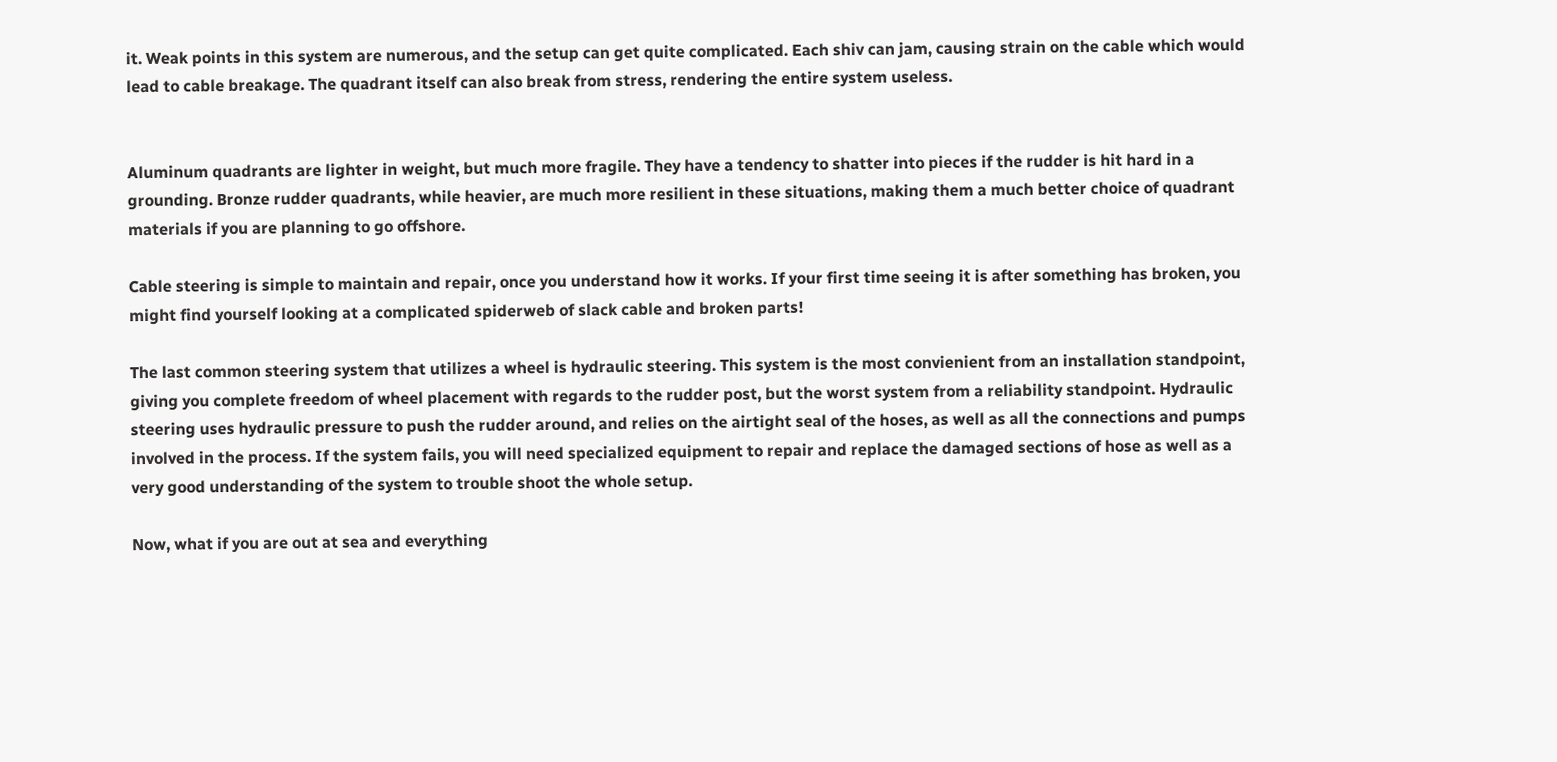it. Weak points in this system are numerous, and the setup can get quite complicated. Each shiv can jam, causing strain on the cable which would lead to cable breakage. The quadrant itself can also break from stress, rendering the entire system useless.


Aluminum quadrants are lighter in weight, but much more fragile. They have a tendency to shatter into pieces if the rudder is hit hard in a grounding. Bronze rudder quadrants, while heavier, are much more resilient in these situations, making them a much better choice of quadrant materials if you are planning to go offshore.

Cable steering is simple to maintain and repair, once you understand how it works. If your first time seeing it is after something has broken, you might find yourself looking at a complicated spiderweb of slack cable and broken parts!

The last common steering system that utilizes a wheel is hydraulic steering. This system is the most convienient from an installation standpoint, giving you complete freedom of wheel placement with regards to the rudder post, but the worst system from a reliability standpoint. Hydraulic steering uses hydraulic pressure to push the rudder around, and relies on the airtight seal of the hoses, as well as all the connections and pumps involved in the process. If the system fails, you will need specialized equipment to repair and replace the damaged sections of hose as well as a very good understanding of the system to trouble shoot the whole setup.

Now, what if you are out at sea and everything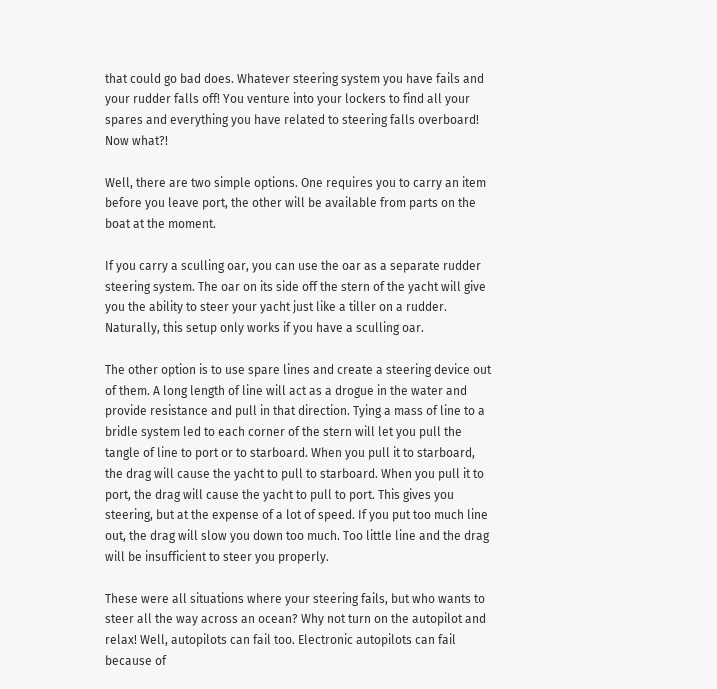that could go bad does. Whatever steering system you have fails and your rudder falls off! You venture into your lockers to find all your spares and everything you have related to steering falls overboard!  Now what?!

Well, there are two simple options. One requires you to carry an item before you leave port, the other will be available from parts on the boat at the moment.

If you carry a sculling oar, you can use the oar as a separate rudder steering system. The oar on its side off the stern of the yacht will give you the ability to steer your yacht just like a tiller on a rudder. Naturally, this setup only works if you have a sculling oar.

The other option is to use spare lines and create a steering device out of them. A long length of line will act as a drogue in the water and provide resistance and pull in that direction. Tying a mass of line to a bridle system led to each corner of the stern will let you pull the tangle of line to port or to starboard. When you pull it to starboard, the drag will cause the yacht to pull to starboard. When you pull it to port, the drag will cause the yacht to pull to port. This gives you steering, but at the expense of a lot of speed. If you put too much line out, the drag will slow you down too much. Too little line and the drag will be insufficient to steer you properly.

These were all situations where your steering fails, but who wants to steer all the way across an ocean? Why not turn on the autopilot and relax! Well, autopilots can fail too. Electronic autopilots can fail because of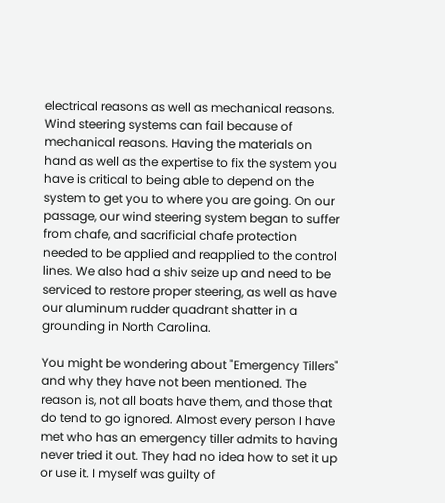electrical reasons as well as mechanical reasons. Wind steering systems can fail because of mechanical reasons. Having the materials on hand as well as the expertise to fix the system you have is critical to being able to depend on the system to get you to where you are going. On our passage, our wind steering system began to suffer from chafe, and sacrificial chafe protection needed to be applied and reapplied to the control lines. We also had a shiv seize up and need to be serviced to restore proper steering, as well as have our aluminum rudder quadrant shatter in a grounding in North Carolina.

You might be wondering about "Emergency Tillers" and why they have not been mentioned. The reason is, not all boats have them, and those that do tend to go ignored. Almost every person I have met who has an emergency tiller admits to having never tried it out. They had no idea how to set it up or use it. I myself was guilty of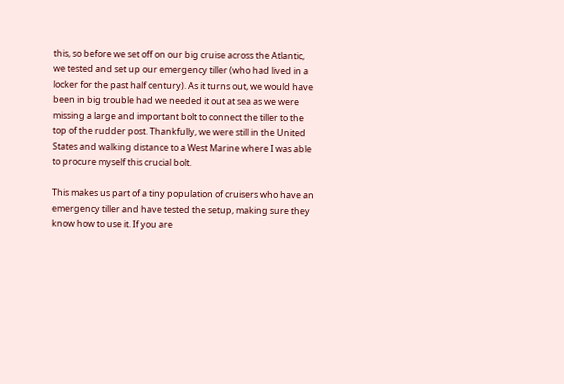this, so before we set off on our big cruise across the Atlantic, we tested and set up our emergency tiller (who had lived in a locker for the past half century). As it turns out, we would have been in big trouble had we needed it out at sea as we were missing a large and important bolt to connect the tiller to the top of the rudder post. Thankfully, we were still in the United States and walking distance to a West Marine where I was able to procure myself this crucial bolt.

This makes us part of a tiny population of cruisers who have an emergency tiller and have tested the setup, making sure they know how to use it. If you are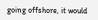going offshore, it would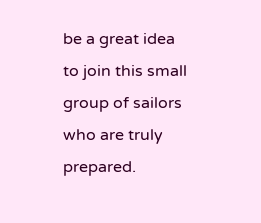be a great idea to join this small group of sailors who are truly prepared.